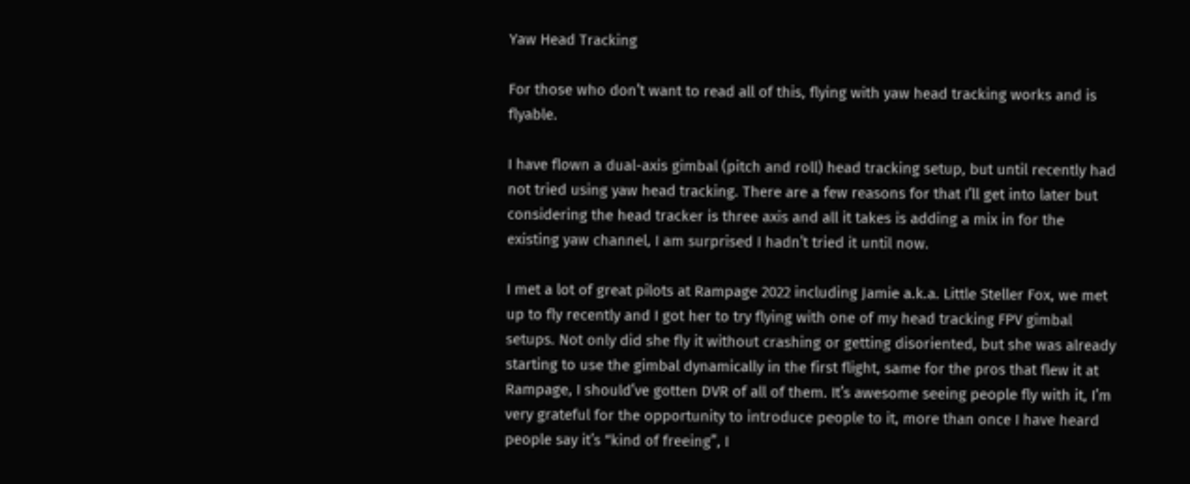Yaw Head Tracking

For those who don’t want to read all of this, flying with yaw head tracking works and is flyable.

I have flown a dual-axis gimbal (pitch and roll) head tracking setup, but until recently had not tried using yaw head tracking. There are a few reasons for that I’ll get into later but considering the head tracker is three axis and all it takes is adding a mix in for the existing yaw channel, I am surprised I hadn’t tried it until now.

I met a lot of great pilots at Rampage 2022 including Jamie a.k.a. Little Steller Fox, we met up to fly recently and I got her to try flying with one of my head tracking FPV gimbal setups. Not only did she fly it without crashing or getting disoriented, but she was already starting to use the gimbal dynamically in the first flight, same for the pros that flew it at Rampage, I should’ve gotten DVR of all of them. It’s awesome seeing people fly with it, I’m very grateful for the opportunity to introduce people to it, more than once I have heard people say it’s “kind of freeing”, I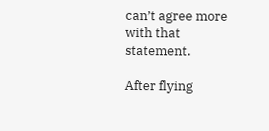can’t agree more with that statement.

After flying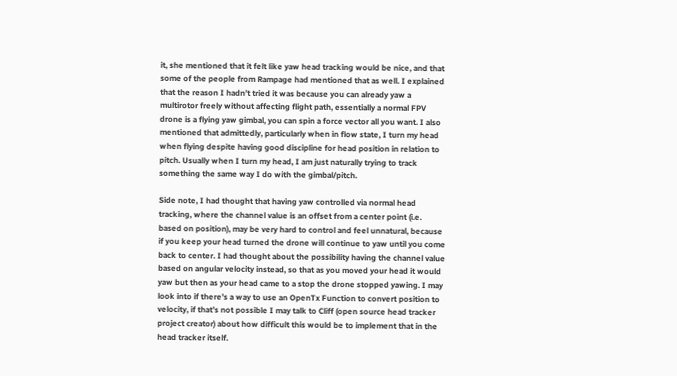it, she mentioned that it felt like yaw head tracking would be nice, and that some of the people from Rampage had mentioned that as well. I explained that the reason I hadn’t tried it was because you can already yaw a multirotor freely without affecting flight path, essentially a normal FPV drone is a flying yaw gimbal, you can spin a force vector all you want. I also mentioned that admittedly, particularly when in flow state, I turn my head when flying despite having good discipline for head position in relation to pitch. Usually when I turn my head, I am just naturally trying to track something the same way I do with the gimbal/pitch.

Side note, I had thought that having yaw controlled via normal head tracking, where the channel value is an offset from a center point (i.e. based on position), may be very hard to control and feel unnatural, because if you keep your head turned the drone will continue to yaw until you come back to center. I had thought about the possibility having the channel value based on angular velocity instead, so that as you moved your head it would yaw but then as your head came to a stop the drone stopped yawing. I may look into if there’s a way to use an OpenTx Function to convert position to velocity, if that’s not possible I may talk to Cliff (open source head tracker project creator) about how difficult this would be to implement that in the head tracker itself.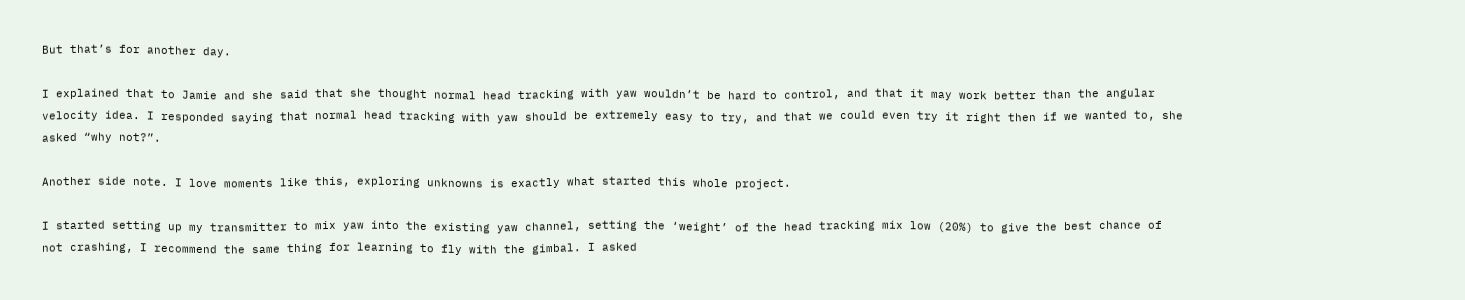But that’s for another day.

I explained that to Jamie and she said that she thought normal head tracking with yaw wouldn’t be hard to control, and that it may work better than the angular velocity idea. I responded saying that normal head tracking with yaw should be extremely easy to try, and that we could even try it right then if we wanted to, she asked “why not?”.

Another side note. I love moments like this, exploring unknowns is exactly what started this whole project.

I started setting up my transmitter to mix yaw into the existing yaw channel, setting the ‘weight’ of the head tracking mix low (20%) to give the best chance of not crashing, I recommend the same thing for learning to fly with the gimbal. I asked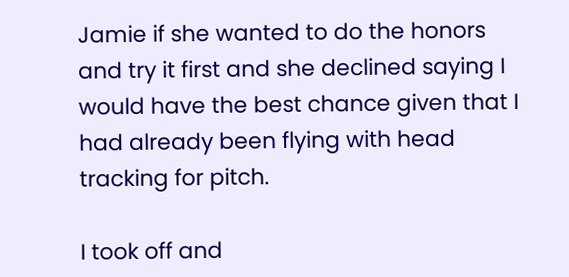Jamie if she wanted to do the honors and try it first and she declined saying I would have the best chance given that I had already been flying with head tracking for pitch.

I took off and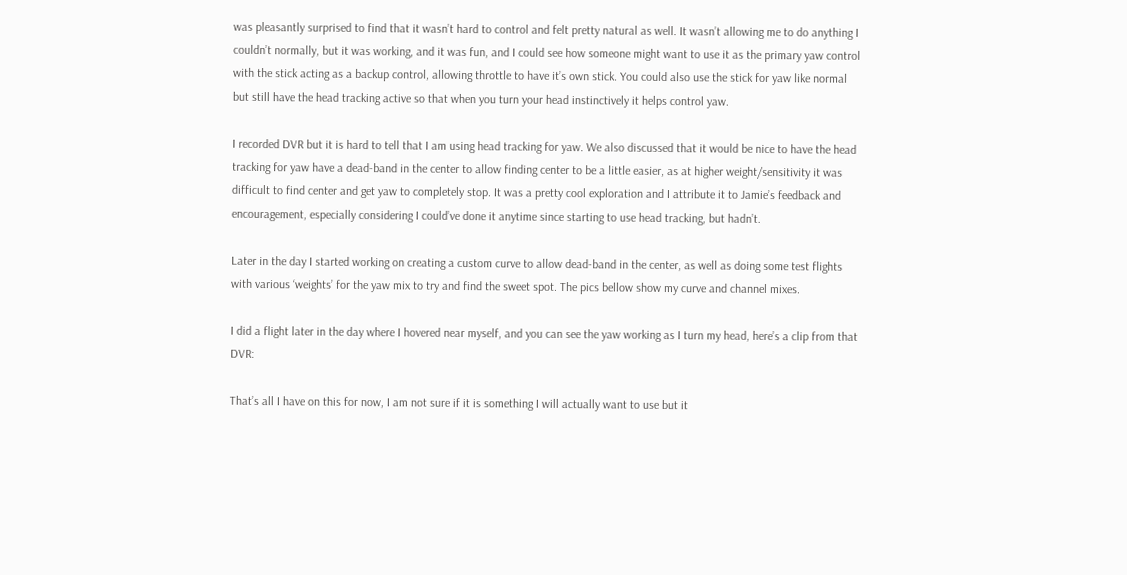was pleasantly surprised to find that it wasn’t hard to control and felt pretty natural as well. It wasn’t allowing me to do anything I couldn’t normally, but it was working, and it was fun, and I could see how someone might want to use it as the primary yaw control with the stick acting as a backup control, allowing throttle to have it’s own stick. You could also use the stick for yaw like normal but still have the head tracking active so that when you turn your head instinctively it helps control yaw.

I recorded DVR but it is hard to tell that I am using head tracking for yaw. We also discussed that it would be nice to have the head tracking for yaw have a dead-band in the center to allow finding center to be a little easier, as at higher weight/sensitivity it was difficult to find center and get yaw to completely stop. It was a pretty cool exploration and I attribute it to Jamie’s feedback and encouragement, especially considering I could’ve done it anytime since starting to use head tracking, but hadn’t.

Later in the day I started working on creating a custom curve to allow dead-band in the center, as well as doing some test flights with various ‘weights’ for the yaw mix to try and find the sweet spot. The pics bellow show my curve and channel mixes.

I did a flight later in the day where I hovered near myself, and you can see the yaw working as I turn my head, here’s a clip from that DVR:

That’s all I have on this for now, I am not sure if it is something I will actually want to use but it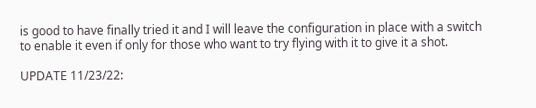is good to have finally tried it and I will leave the configuration in place with a switch to enable it even if only for those who want to try flying with it to give it a shot.

UPDATE 11/23/22: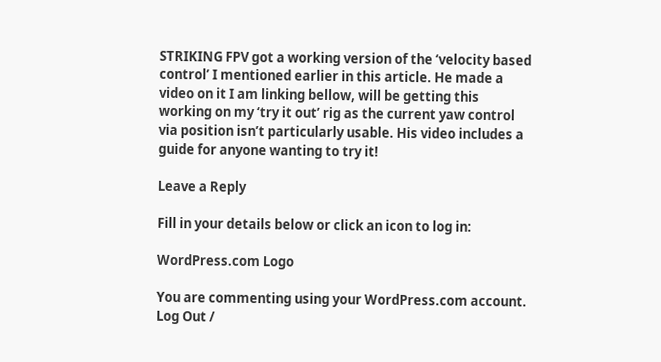STRIKING FPV got a working version of the ‘velocity based control’ I mentioned earlier in this article. He made a video on it I am linking bellow, will be getting this working on my ‘try it out’ rig as the current yaw control via position isn’t particularly usable. His video includes a guide for anyone wanting to try it!

Leave a Reply

Fill in your details below or click an icon to log in:

WordPress.com Logo

You are commenting using your WordPress.com account. Log Out /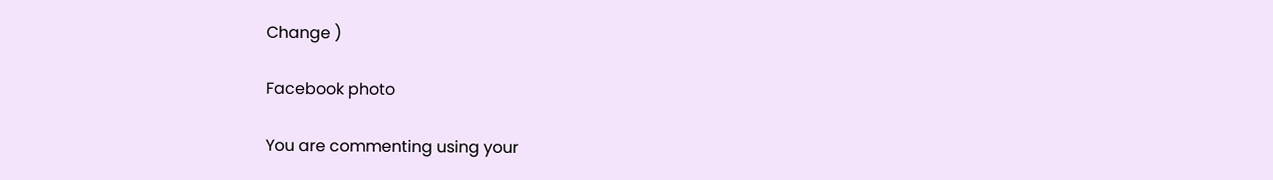Change )

Facebook photo

You are commenting using your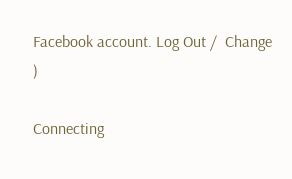Facebook account. Log Out /  Change )

Connecting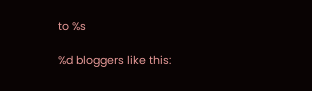to %s

%d bloggers like this: